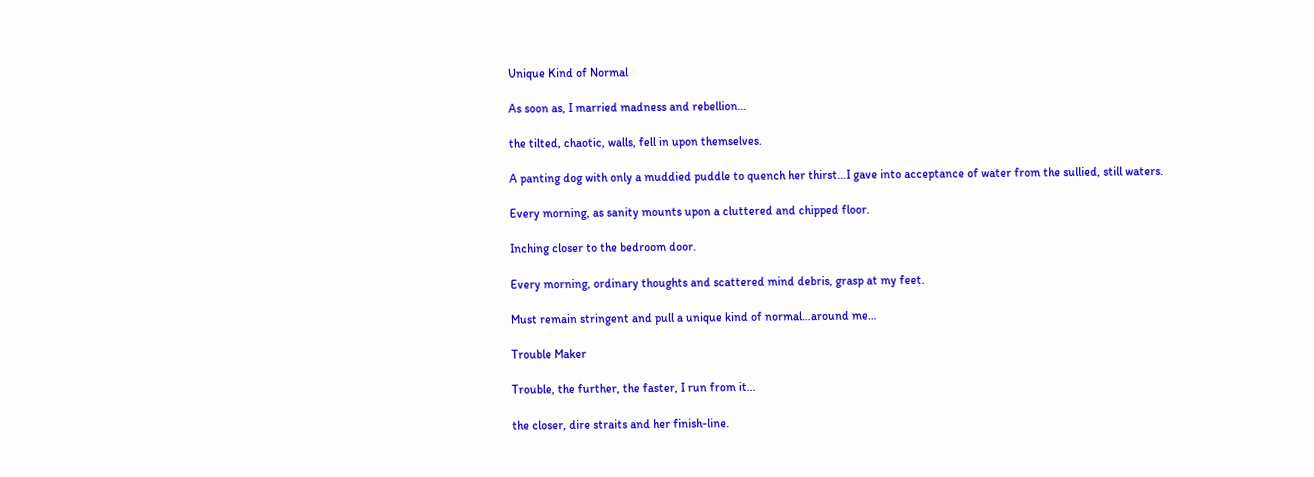Unique Kind of Normal

As soon as, I married madness and rebellion…

the tilted, chaotic, walls, fell in upon themselves.

A panting dog with only a muddied puddle to quench her thirst…I gave into acceptance of water from the sullied, still waters.

Every morning, as sanity mounts upon a cluttered and chipped floor.

Inching closer to the bedroom door.

Every morning, ordinary thoughts and scattered mind debris, grasp at my feet.

Must remain stringent and pull a unique kind of normal…around me…

Trouble Maker

Trouble, the further, the faster, I run from it…

the closer, dire straits and her finish-line.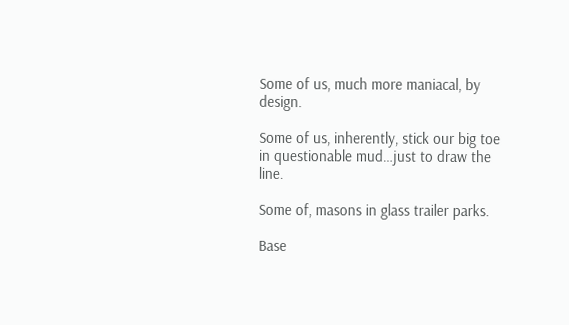Some of us, much more maniacal, by design.

Some of us, inherently, stick our big toe in questionable mud…just to draw the line.

Some of, masons in glass trailer parks.

Base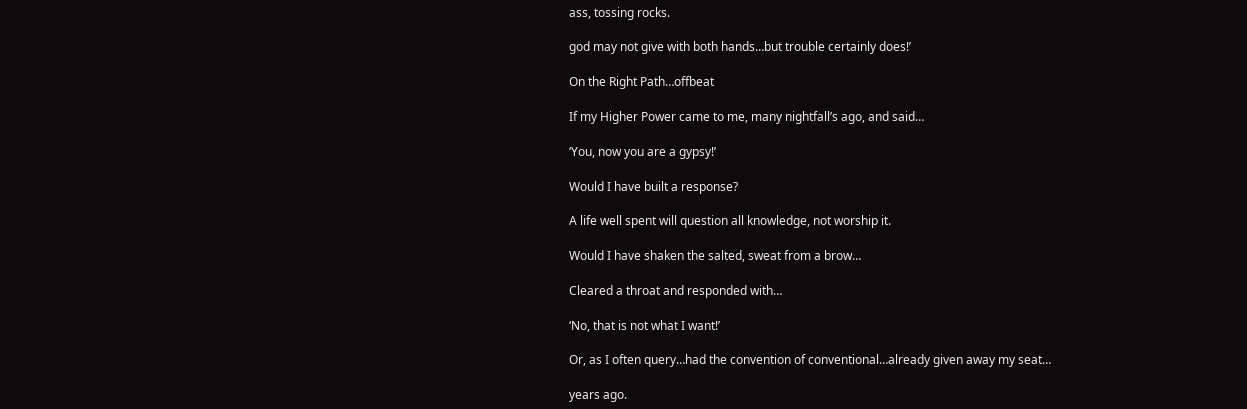ass, tossing rocks.

god may not give with both hands…but trouble certainly does!’

On the Right Path…offbeat

If my Higher Power came to me, many nightfall’s ago, and said…

‘You, now you are a gypsy!’

Would I have built a response?

A life well spent will question all knowledge, not worship it.

Would I have shaken the salted, sweat from a brow…

Cleared a throat and responded with…

‘No, that is not what I want!’

Or, as I often query…had the convention of conventional…already given away my seat…

years ago.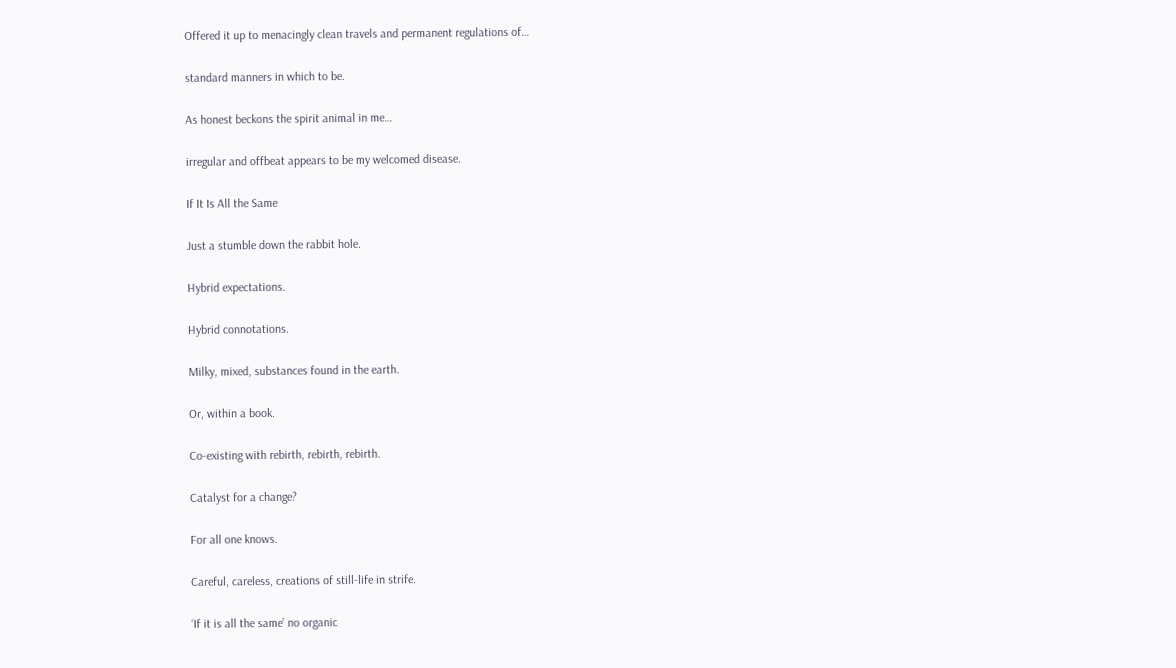Offered it up to menacingly clean travels and permanent regulations of…

standard manners in which to be.

As honest beckons the spirit animal in me…

irregular and offbeat appears to be my welcomed disease.

If It Is All the Same

Just a stumble down the rabbit hole.

Hybrid expectations.

Hybrid connotations.

Milky, mixed, substances found in the earth.

Or, within a book.

Co-existing with rebirth, rebirth, rebirth.

Catalyst for a change?

For all one knows.

Careful, careless, creations of still-life in strife.

‘If it is all the same’ no organic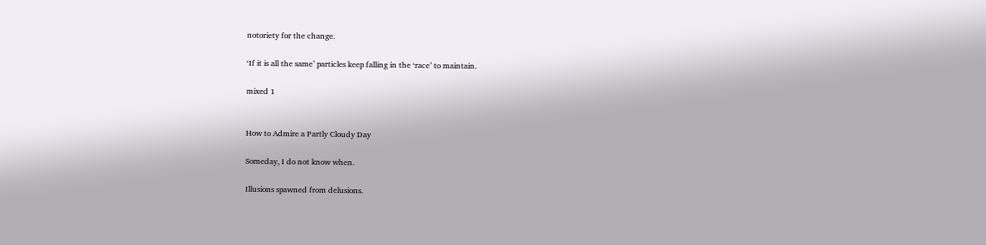notoriety for the change.

‘If it is all the same’ particles keep falling in the ‘race’ to maintain.

mixed 1


How to Admire a Partly Cloudy Day

Someday, I do not know when.

Illusions spawned from delusions.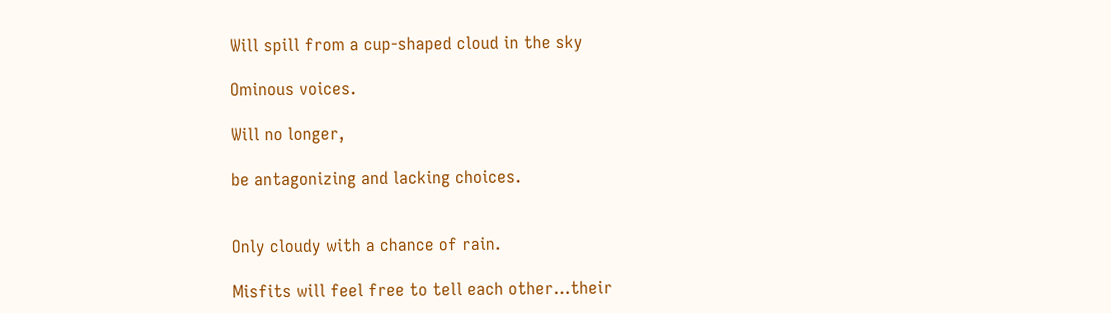Will spill from a cup-shaped cloud in the sky

Ominous voices.

Will no longer,

be antagonizing and lacking choices.


Only cloudy with a chance of rain.

Misfits will feel free to tell each other…their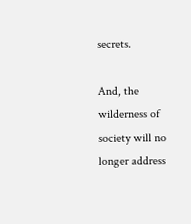secrets.

And, the wilderness of society will no longer address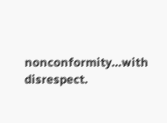nonconformity…with disrespect.